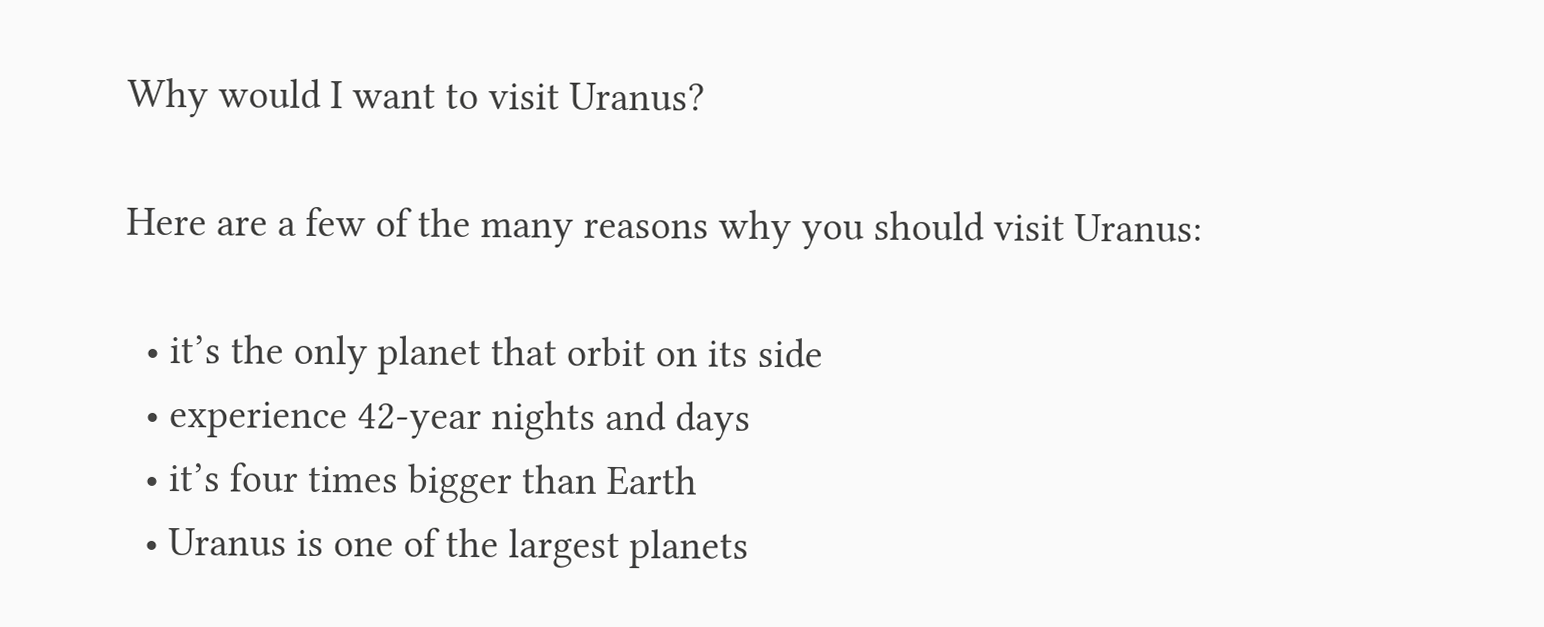Why would I want to visit Uranus?

Here are a few of the many reasons why you should visit Uranus:

  • it’s the only planet that orbit on its side
  • experience 42-year nights and days
  • it’s four times bigger than Earth
  • Uranus is one of the largest planets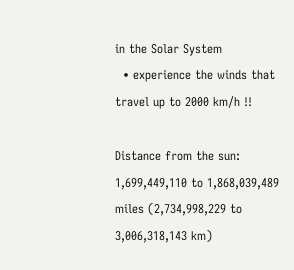in the Solar System
  • experience the winds that travel up to 2000 km/h !!

Distance from the sun: 1,699,449,110 to 1,868,039,489 miles (2,734,998,229 to 3,006,318,143 km)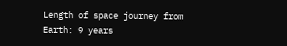Length of space journey from Earth: 9 years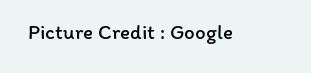Picture Credit : Google